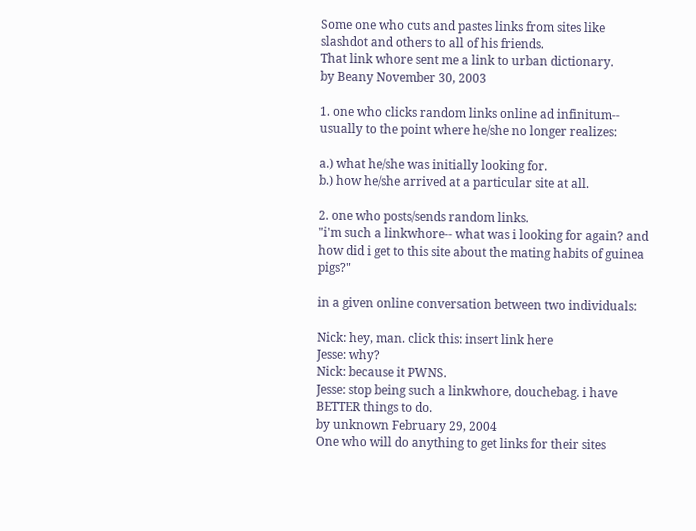Some one who cuts and pastes links from sites like slashdot and others to all of his friends.
That link whore sent me a link to urban dictionary.
by Beany November 30, 2003

1. one who clicks random links online ad infinitum-- usually to the point where he/she no longer realizes:

a.) what he/she was initially looking for.
b.) how he/she arrived at a particular site at all.

2. one who posts/sends random links.
"i'm such a linkwhore-- what was i looking for again? and how did i get to this site about the mating habits of guinea pigs?"

in a given online conversation between two individuals:

Nick: hey, man. click this: insert link here
Jesse: why?
Nick: because it PWNS.
Jesse: stop being such a linkwhore, douchebag. i have BETTER things to do.
by unknown February 29, 2004
One who will do anything to get links for their sites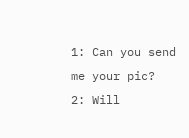1: Can you send me your pic?
2: Will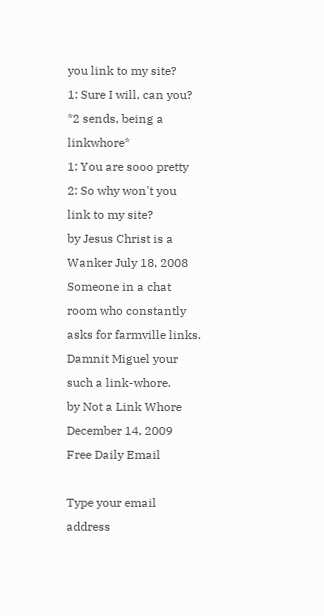you link to my site?
1: Sure I will, can you?
*2 sends, being a linkwhore*
1: You are sooo pretty
2: So why won't you link to my site?
by Jesus Christ is a Wanker July 18, 2008
Someone in a chat room who constantly asks for farmville links.
Damnit Miguel your such a link-whore.
by Not a Link Whore December 14, 2009
Free Daily Email

Type your email address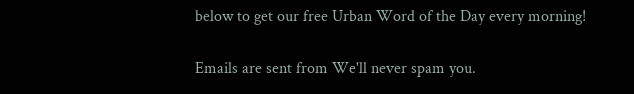below to get our free Urban Word of the Day every morning!

Emails are sent from We'll never spam you.